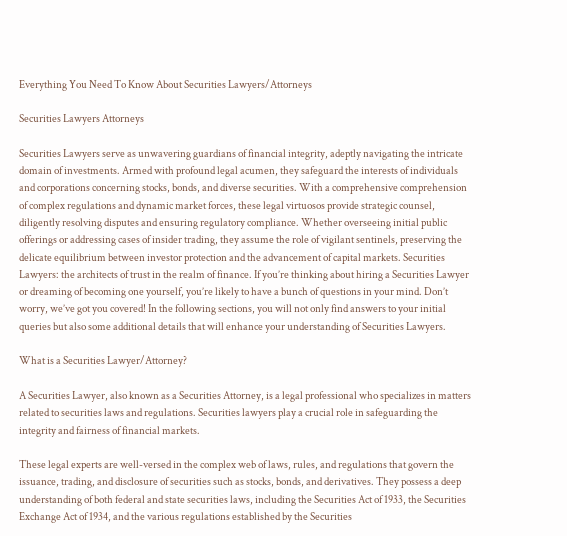Everything You Need To Know About Securities Lawyers/Attorneys

Securities Lawyers Attorneys

Securities Lawyers serve as unwavering guardians of financial integrity, adeptly navigating the intricate domain of investments. Armed with profound legal acumen, they safeguard the interests of individuals and corporations concerning stocks, bonds, and diverse securities. With a comprehensive comprehension of complex regulations and dynamic market forces, these legal virtuosos provide strategic counsel, diligently resolving disputes and ensuring regulatory compliance. Whether overseeing initial public offerings or addressing cases of insider trading, they assume the role of vigilant sentinels, preserving the delicate equilibrium between investor protection and the advancement of capital markets. Securities Lawyers: the architects of trust in the realm of finance. If you’re thinking about hiring a Securities Lawyer or dreaming of becoming one yourself, you’re likely to have a bunch of questions in your mind. Don’t worry, we’ve got you covered! In the following sections, you will not only find answers to your initial queries but also some additional details that will enhance your understanding of Securities Lawyers.

What is a Securities Lawyer/Attorney?

A Securities Lawyer, also known as a Securities Attorney, is a legal professional who specializes in matters related to securities laws and regulations. Securities lawyers play a crucial role in safeguarding the integrity and fairness of financial markets.

These legal experts are well-versed in the complex web of laws, rules, and regulations that govern the issuance, trading, and disclosure of securities such as stocks, bonds, and derivatives. They possess a deep understanding of both federal and state securities laws, including the Securities Act of 1933, the Securities Exchange Act of 1934, and the various regulations established by the Securities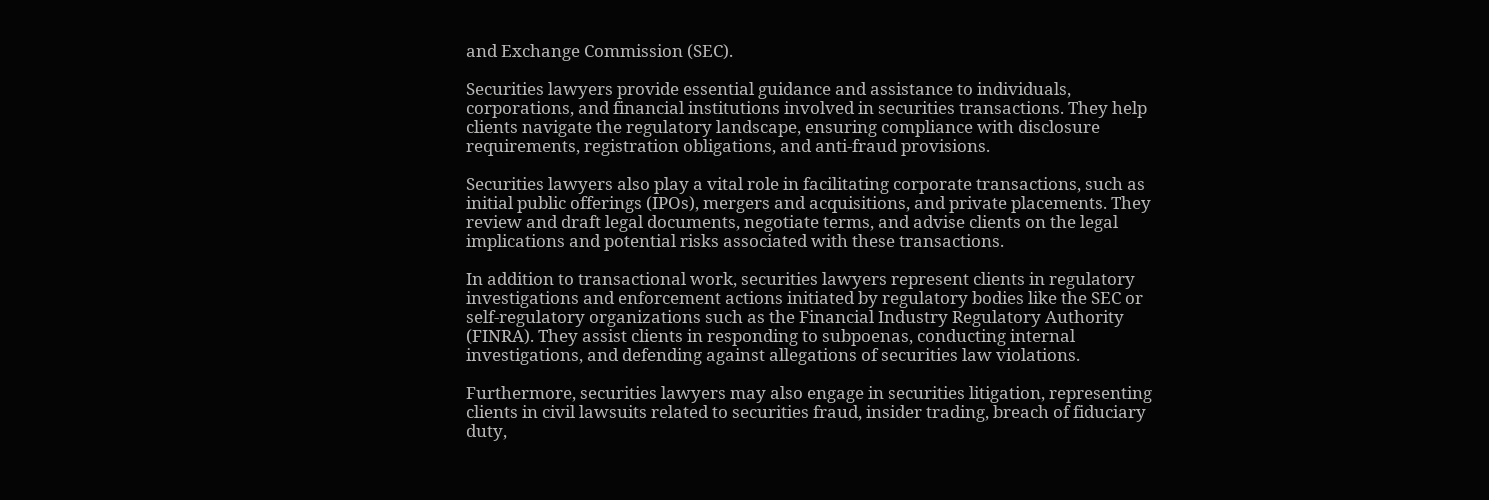and Exchange Commission (SEC).

Securities lawyers provide essential guidance and assistance to individuals, corporations, and financial institutions involved in securities transactions. They help clients navigate the regulatory landscape, ensuring compliance with disclosure requirements, registration obligations, and anti-fraud provisions.

Securities lawyers also play a vital role in facilitating corporate transactions, such as initial public offerings (IPOs), mergers and acquisitions, and private placements. They review and draft legal documents, negotiate terms, and advise clients on the legal implications and potential risks associated with these transactions.

In addition to transactional work, securities lawyers represent clients in regulatory investigations and enforcement actions initiated by regulatory bodies like the SEC or self-regulatory organizations such as the Financial Industry Regulatory Authority (FINRA). They assist clients in responding to subpoenas, conducting internal investigations, and defending against allegations of securities law violations.

Furthermore, securities lawyers may also engage in securities litigation, representing clients in civil lawsuits related to securities fraud, insider trading, breach of fiduciary duty,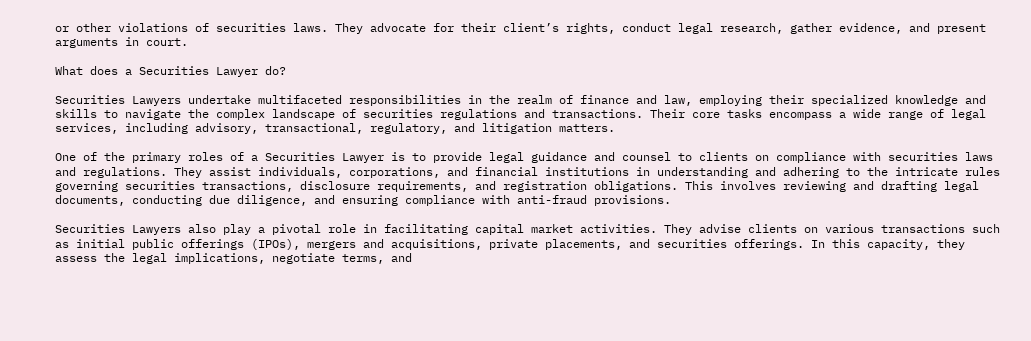or other violations of securities laws. They advocate for their client’s rights, conduct legal research, gather evidence, and present arguments in court.

What does a Securities Lawyer do?

Securities Lawyers undertake multifaceted responsibilities in the realm of finance and law, employing their specialized knowledge and skills to navigate the complex landscape of securities regulations and transactions. Their core tasks encompass a wide range of legal services, including advisory, transactional, regulatory, and litigation matters.

One of the primary roles of a Securities Lawyer is to provide legal guidance and counsel to clients on compliance with securities laws and regulations. They assist individuals, corporations, and financial institutions in understanding and adhering to the intricate rules governing securities transactions, disclosure requirements, and registration obligations. This involves reviewing and drafting legal documents, conducting due diligence, and ensuring compliance with anti-fraud provisions.

Securities Lawyers also play a pivotal role in facilitating capital market activities. They advise clients on various transactions such as initial public offerings (IPOs), mergers and acquisitions, private placements, and securities offerings. In this capacity, they assess the legal implications, negotiate terms, and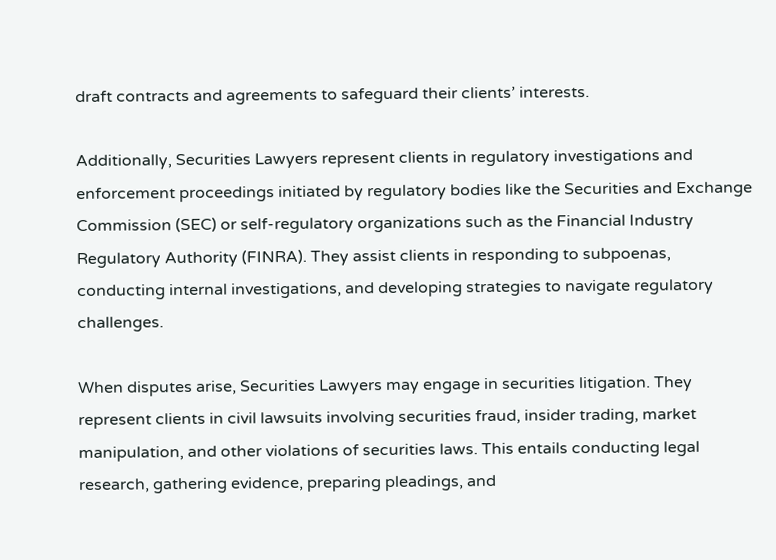draft contracts and agreements to safeguard their clients’ interests.

Additionally, Securities Lawyers represent clients in regulatory investigations and enforcement proceedings initiated by regulatory bodies like the Securities and Exchange Commission (SEC) or self-regulatory organizations such as the Financial Industry Regulatory Authority (FINRA). They assist clients in responding to subpoenas, conducting internal investigations, and developing strategies to navigate regulatory challenges.

When disputes arise, Securities Lawyers may engage in securities litigation. They represent clients in civil lawsuits involving securities fraud, insider trading, market manipulation, and other violations of securities laws. This entails conducting legal research, gathering evidence, preparing pleadings, and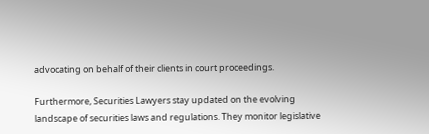advocating on behalf of their clients in court proceedings.

Furthermore, Securities Lawyers stay updated on the evolving landscape of securities laws and regulations. They monitor legislative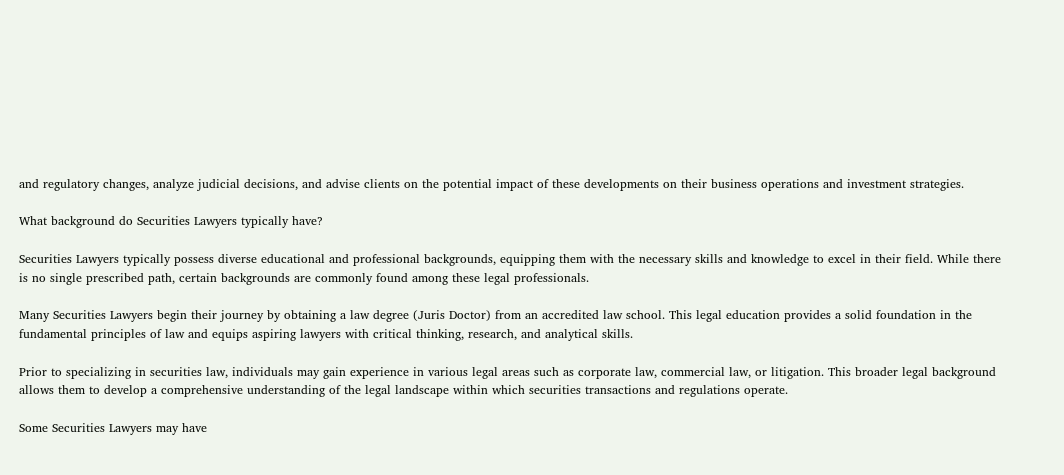and regulatory changes, analyze judicial decisions, and advise clients on the potential impact of these developments on their business operations and investment strategies.

What background do Securities Lawyers typically have?

Securities Lawyers typically possess diverse educational and professional backgrounds, equipping them with the necessary skills and knowledge to excel in their field. While there is no single prescribed path, certain backgrounds are commonly found among these legal professionals.

Many Securities Lawyers begin their journey by obtaining a law degree (Juris Doctor) from an accredited law school. This legal education provides a solid foundation in the fundamental principles of law and equips aspiring lawyers with critical thinking, research, and analytical skills.

Prior to specializing in securities law, individuals may gain experience in various legal areas such as corporate law, commercial law, or litigation. This broader legal background allows them to develop a comprehensive understanding of the legal landscape within which securities transactions and regulations operate.

Some Securities Lawyers may have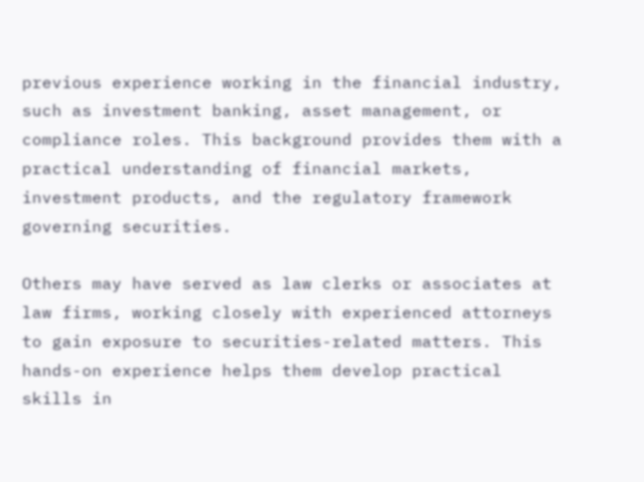previous experience working in the financial industry, such as investment banking, asset management, or compliance roles. This background provides them with a practical understanding of financial markets, investment products, and the regulatory framework governing securities.

Others may have served as law clerks or associates at law firms, working closely with experienced attorneys to gain exposure to securities-related matters. This hands-on experience helps them develop practical skills in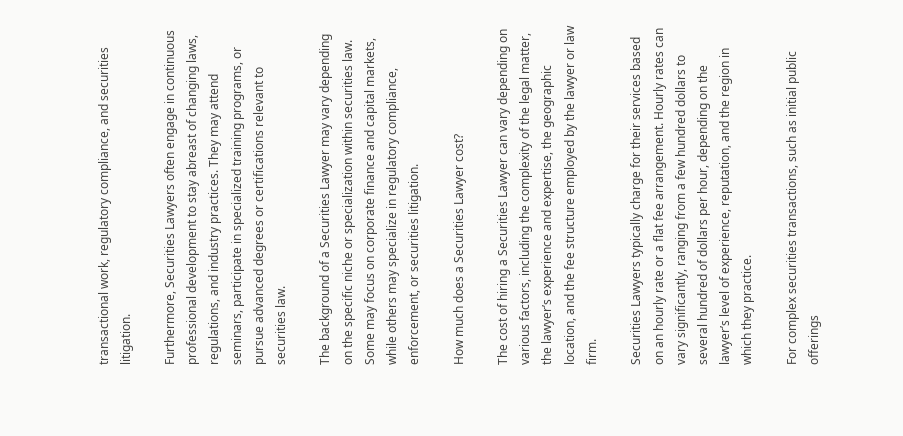transactional work, regulatory compliance, and securities litigation.

Furthermore, Securities Lawyers often engage in continuous professional development to stay abreast of changing laws, regulations, and industry practices. They may attend seminars, participate in specialized training programs, or pursue advanced degrees or certifications relevant to securities law.

The background of a Securities Lawyer may vary depending on the specific niche or specialization within securities law. Some may focus on corporate finance and capital markets, while others may specialize in regulatory compliance, enforcement, or securities litigation.

How much does a Securities Lawyer cost?

The cost of hiring a Securities Lawyer can vary depending on various factors, including the complexity of the legal matter, the lawyer’s experience and expertise, the geographic location, and the fee structure employed by the lawyer or law firm.

Securities Lawyers typically charge for their services based on an hourly rate or a flat fee arrangement. Hourly rates can vary significantly, ranging from a few hundred dollars to several hundred of dollars per hour, depending on the lawyer’s level of experience, reputation, and the region in which they practice.

For complex securities transactions, such as initial public offerings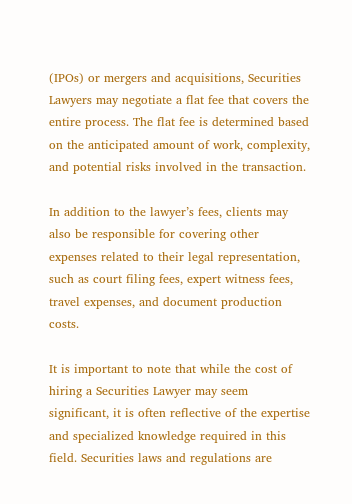(IPOs) or mergers and acquisitions, Securities Lawyers may negotiate a flat fee that covers the entire process. The flat fee is determined based on the anticipated amount of work, complexity, and potential risks involved in the transaction.

In addition to the lawyer’s fees, clients may also be responsible for covering other expenses related to their legal representation, such as court filing fees, expert witness fees, travel expenses, and document production costs.

It is important to note that while the cost of hiring a Securities Lawyer may seem significant, it is often reflective of the expertise and specialized knowledge required in this field. Securities laws and regulations are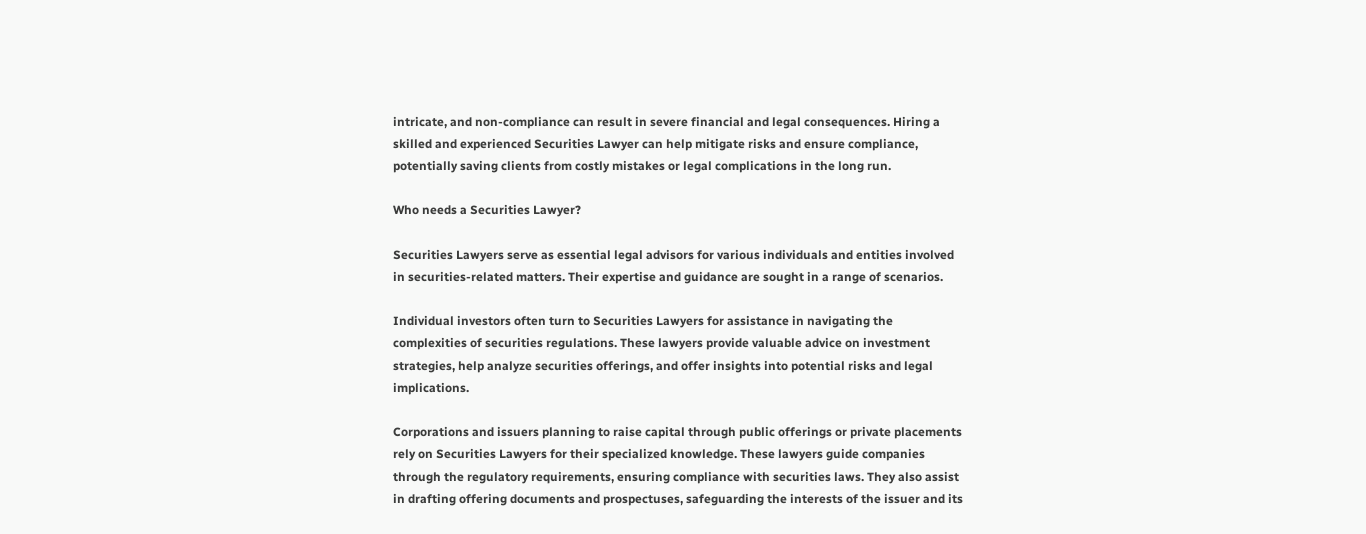intricate, and non-compliance can result in severe financial and legal consequences. Hiring a skilled and experienced Securities Lawyer can help mitigate risks and ensure compliance, potentially saving clients from costly mistakes or legal complications in the long run.

Who needs a Securities Lawyer?

Securities Lawyers serve as essential legal advisors for various individuals and entities involved in securities-related matters. Their expertise and guidance are sought in a range of scenarios.

Individual investors often turn to Securities Lawyers for assistance in navigating the complexities of securities regulations. These lawyers provide valuable advice on investment strategies, help analyze securities offerings, and offer insights into potential risks and legal implications.

Corporations and issuers planning to raise capital through public offerings or private placements rely on Securities Lawyers for their specialized knowledge. These lawyers guide companies through the regulatory requirements, ensuring compliance with securities laws. They also assist in drafting offering documents and prospectuses, safeguarding the interests of the issuer and its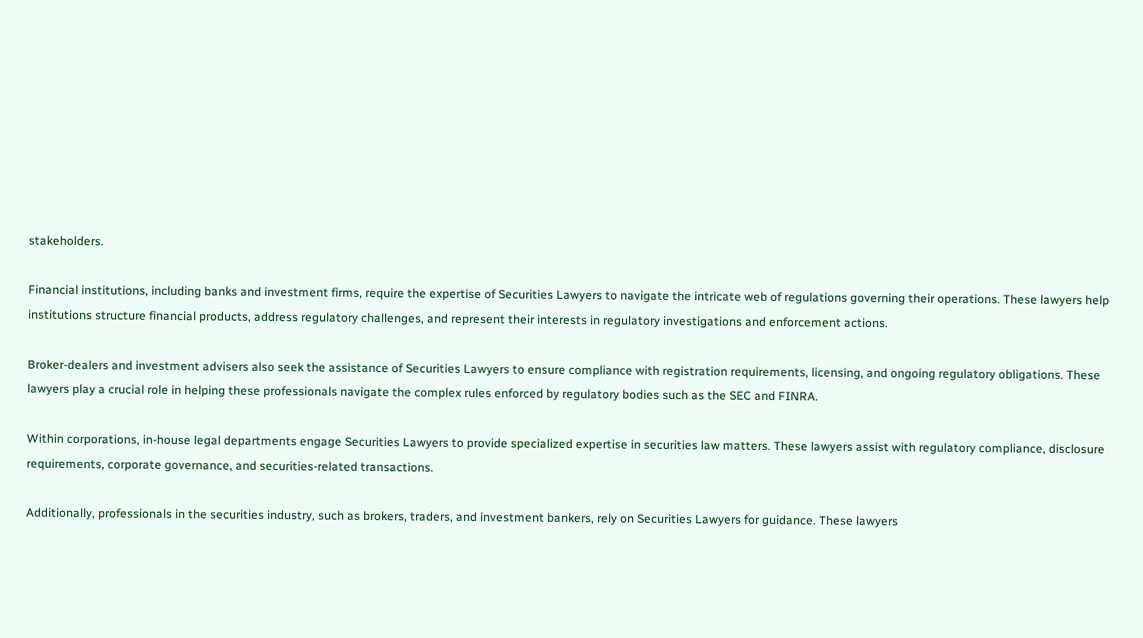stakeholders.

Financial institutions, including banks and investment firms, require the expertise of Securities Lawyers to navigate the intricate web of regulations governing their operations. These lawyers help institutions structure financial products, address regulatory challenges, and represent their interests in regulatory investigations and enforcement actions.

Broker-dealers and investment advisers also seek the assistance of Securities Lawyers to ensure compliance with registration requirements, licensing, and ongoing regulatory obligations. These lawyers play a crucial role in helping these professionals navigate the complex rules enforced by regulatory bodies such as the SEC and FINRA.

Within corporations, in-house legal departments engage Securities Lawyers to provide specialized expertise in securities law matters. These lawyers assist with regulatory compliance, disclosure requirements, corporate governance, and securities-related transactions.

Additionally, professionals in the securities industry, such as brokers, traders, and investment bankers, rely on Securities Lawyers for guidance. These lawyers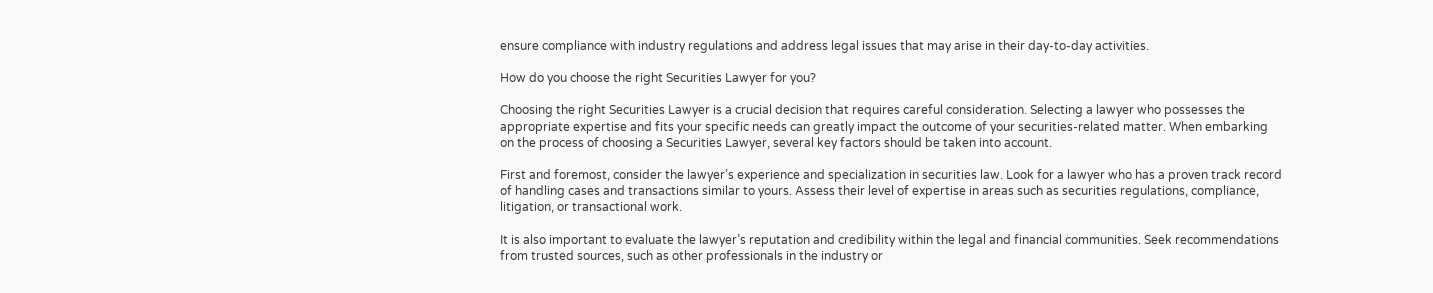ensure compliance with industry regulations and address legal issues that may arise in their day-to-day activities.

How do you choose the right Securities Lawyer for you?

Choosing the right Securities Lawyer is a crucial decision that requires careful consideration. Selecting a lawyer who possesses the appropriate expertise and fits your specific needs can greatly impact the outcome of your securities-related matter. When embarking on the process of choosing a Securities Lawyer, several key factors should be taken into account.

First and foremost, consider the lawyer’s experience and specialization in securities law. Look for a lawyer who has a proven track record of handling cases and transactions similar to yours. Assess their level of expertise in areas such as securities regulations, compliance, litigation, or transactional work.

It is also important to evaluate the lawyer’s reputation and credibility within the legal and financial communities. Seek recommendations from trusted sources, such as other professionals in the industry or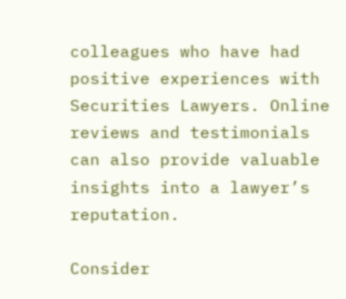colleagues who have had positive experiences with Securities Lawyers. Online reviews and testimonials can also provide valuable insights into a lawyer’s reputation.

Consider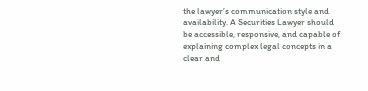the lawyer’s communication style and availability. A Securities Lawyer should be accessible, responsive, and capable of explaining complex legal concepts in a clear and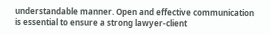understandable manner. Open and effective communication is essential to ensure a strong lawyer-client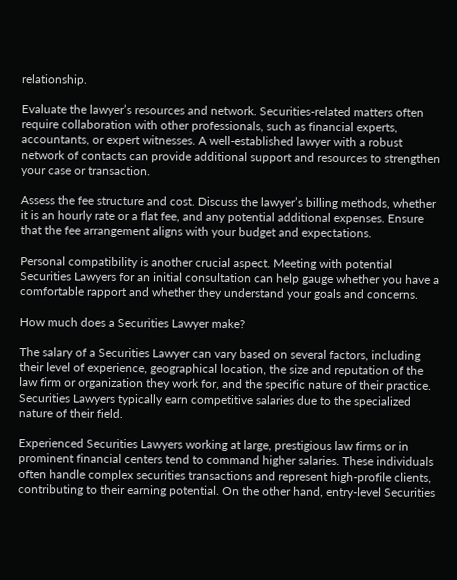relationship.

Evaluate the lawyer’s resources and network. Securities-related matters often require collaboration with other professionals, such as financial experts, accountants, or expert witnesses. A well-established lawyer with a robust network of contacts can provide additional support and resources to strengthen your case or transaction.

Assess the fee structure and cost. Discuss the lawyer’s billing methods, whether it is an hourly rate or a flat fee, and any potential additional expenses. Ensure that the fee arrangement aligns with your budget and expectations.

Personal compatibility is another crucial aspect. Meeting with potential Securities Lawyers for an initial consultation can help gauge whether you have a comfortable rapport and whether they understand your goals and concerns.

How much does a Securities Lawyer make?

The salary of a Securities Lawyer can vary based on several factors, including their level of experience, geographical location, the size and reputation of the law firm or organization they work for, and the specific nature of their practice. Securities Lawyers typically earn competitive salaries due to the specialized nature of their field.

Experienced Securities Lawyers working at large, prestigious law firms or in prominent financial centers tend to command higher salaries. These individuals often handle complex securities transactions and represent high-profile clients, contributing to their earning potential. On the other hand, entry-level Securities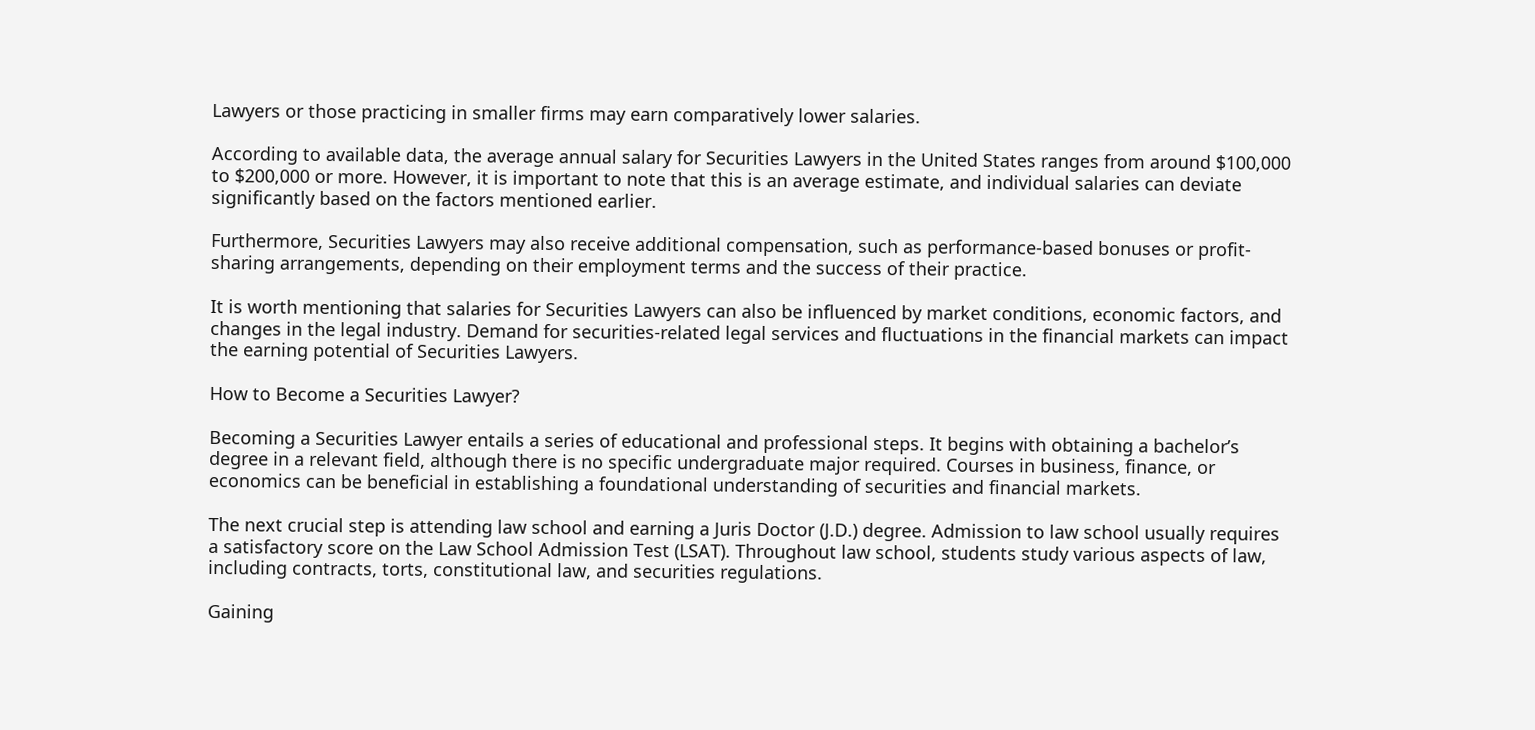Lawyers or those practicing in smaller firms may earn comparatively lower salaries.

According to available data, the average annual salary for Securities Lawyers in the United States ranges from around $100,000 to $200,000 or more. However, it is important to note that this is an average estimate, and individual salaries can deviate significantly based on the factors mentioned earlier.

Furthermore, Securities Lawyers may also receive additional compensation, such as performance-based bonuses or profit-sharing arrangements, depending on their employment terms and the success of their practice.

It is worth mentioning that salaries for Securities Lawyers can also be influenced by market conditions, economic factors, and changes in the legal industry. Demand for securities-related legal services and fluctuations in the financial markets can impact the earning potential of Securities Lawyers.

How to Become a Securities Lawyer?

Becoming a Securities Lawyer entails a series of educational and professional steps. It begins with obtaining a bachelor’s degree in a relevant field, although there is no specific undergraduate major required. Courses in business, finance, or economics can be beneficial in establishing a foundational understanding of securities and financial markets.

The next crucial step is attending law school and earning a Juris Doctor (J.D.) degree. Admission to law school usually requires a satisfactory score on the Law School Admission Test (LSAT). Throughout law school, students study various aspects of law, including contracts, torts, constitutional law, and securities regulations.

Gaining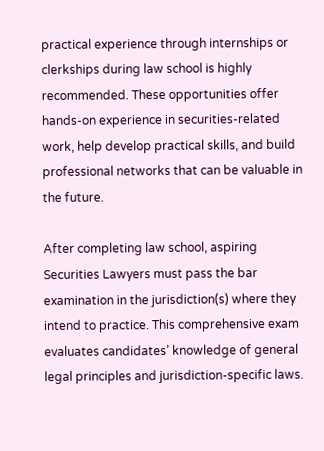practical experience through internships or clerkships during law school is highly recommended. These opportunities offer hands-on experience in securities-related work, help develop practical skills, and build professional networks that can be valuable in the future.

After completing law school, aspiring Securities Lawyers must pass the bar examination in the jurisdiction(s) where they intend to practice. This comprehensive exam evaluates candidates’ knowledge of general legal principles and jurisdiction-specific laws.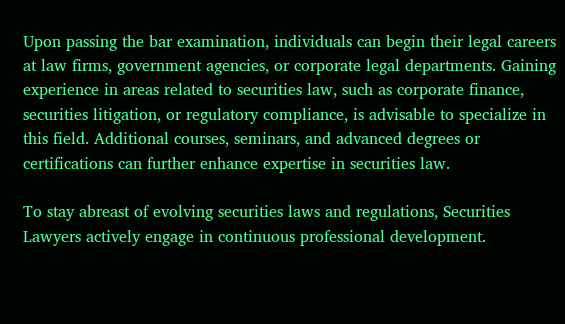Upon passing the bar examination, individuals can begin their legal careers at law firms, government agencies, or corporate legal departments. Gaining experience in areas related to securities law, such as corporate finance, securities litigation, or regulatory compliance, is advisable to specialize in this field. Additional courses, seminars, and advanced degrees or certifications can further enhance expertise in securities law.

To stay abreast of evolving securities laws and regulations, Securities Lawyers actively engage in continuous professional development.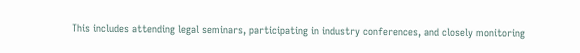This includes attending legal seminars, participating in industry conferences, and closely monitoring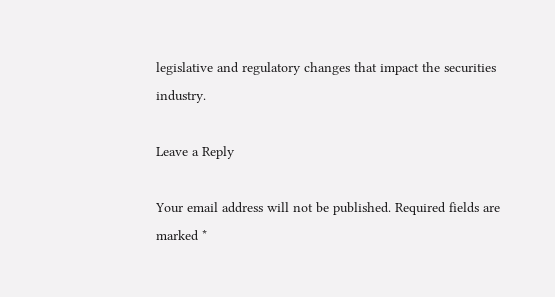legislative and regulatory changes that impact the securities industry.

Leave a Reply

Your email address will not be published. Required fields are marked *